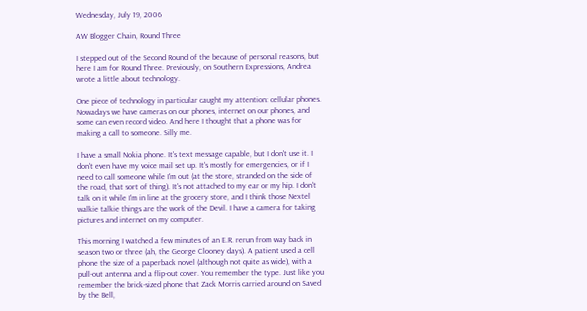Wednesday, July 19, 2006

AW Blogger Chain, Round Three

I stepped out of the Second Round of the because of personal reasons, but here I am for Round Three. Previously, on Southern Expressions, Andrea wrote a little about technology.

One piece of technology in particular caught my attention: cellular phones. Nowadays we have cameras on our phones, internet on our phones, and some can even record video. And here I thought that a phone was for making a call to someone. Silly me.

I have a small Nokia phone. It's text message capable, but I don't use it. I don't even have my voice mail set up. It's mostly for emergencies, or if I need to call someone while I'm out (at the store, stranded on the side of the road, that sort of thing). It's not attached to my ear or my hip. I don't talk on it while I'm in line at the grocery store, and I think those Nextel walkie talkie things are the work of the Devil. I have a camera for taking pictures and internet on my computer.

This morning I watched a few minutes of an E.R. rerun from way back in season two or three (ah, the George Clooney days). A patient used a cell phone the size of a paperback novel (although not quite as wide), with a pull-out antenna and a flip-out cover. You remember the type. Just like you remember the brick-sized phone that Zack Morris carried around on Saved by the Bell,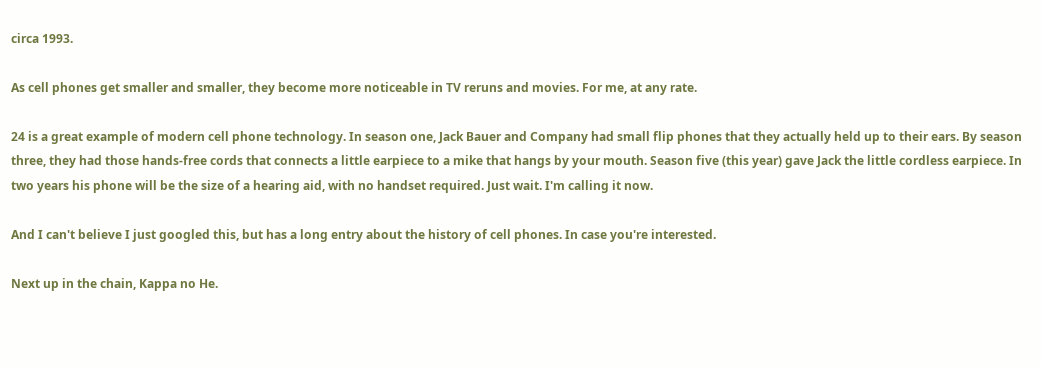circa 1993.

As cell phones get smaller and smaller, they become more noticeable in TV reruns and movies. For me, at any rate.

24 is a great example of modern cell phone technology. In season one, Jack Bauer and Company had small flip phones that they actually held up to their ears. By season three, they had those hands-free cords that connects a little earpiece to a mike that hangs by your mouth. Season five (this year) gave Jack the little cordless earpiece. In two years his phone will be the size of a hearing aid, with no handset required. Just wait. I'm calling it now.

And I can't believe I just googled this, but has a long entry about the history of cell phones. In case you're interested.

Next up in the chain, Kappa no He.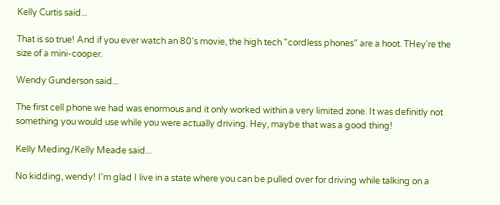Kelly Curtis said...

That is so true! And if you ever watch an 80's movie, the high tech "cordless phones" are a hoot. THey're the size of a mini-cooper.

Wendy Gunderson said...

The first cell phone we had was enormous and it only worked within a very limited zone. It was definitly not something you would use while you were actually driving. Hey, maybe that was a good thing!

Kelly Meding/Kelly Meade said...

No kidding, wendy! I'm glad I live in a state where you can be pulled over for driving while talking on a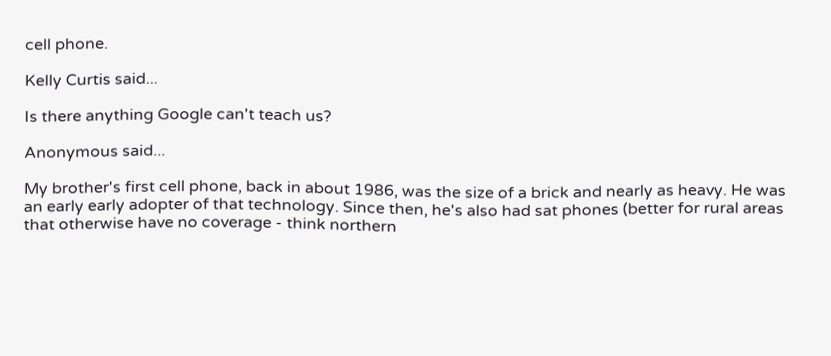cell phone.

Kelly Curtis said...

Is there anything Google can't teach us?

Anonymous said...

My brother's first cell phone, back in about 1986, was the size of a brick and nearly as heavy. He was an early early adopter of that technology. Since then, he's also had sat phones (better for rural areas that otherwise have no coverage - think northern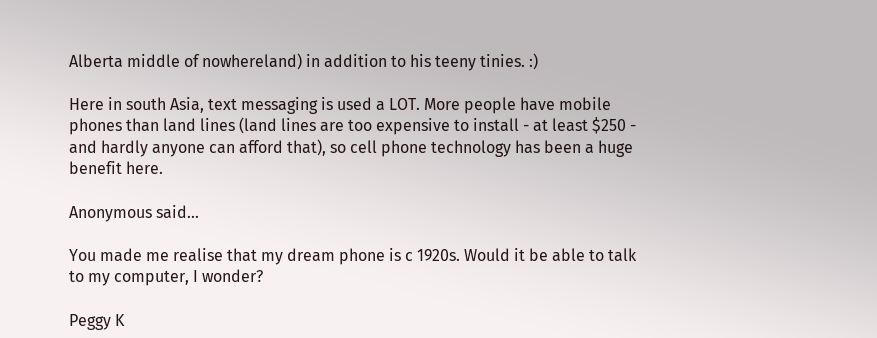Alberta middle of nowhereland) in addition to his teeny tinies. :)

Here in south Asia, text messaging is used a LOT. More people have mobile phones than land lines (land lines are too expensive to install - at least $250 - and hardly anyone can afford that), so cell phone technology has been a huge benefit here.

Anonymous said...

You made me realise that my dream phone is c 1920s. Would it be able to talk to my computer, I wonder?

Peggy K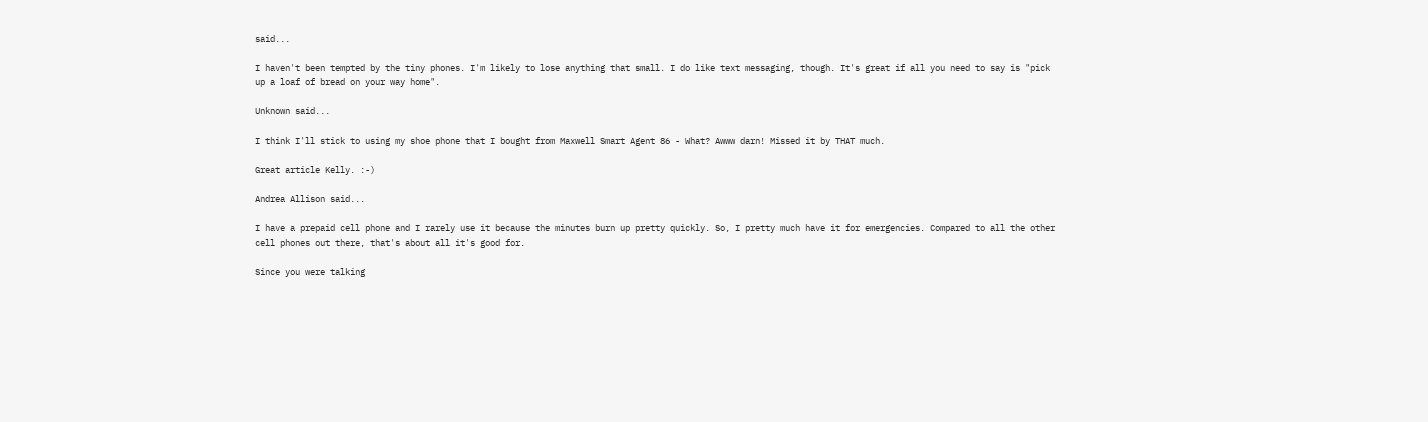said...

I haven't been tempted by the tiny phones. I'm likely to lose anything that small. I do like text messaging, though. It's great if all you need to say is "pick up a loaf of bread on your way home".

Unknown said...

I think I'll stick to using my shoe phone that I bought from Maxwell Smart Agent 86 - What? Awww darn! Missed it by THAT much.

Great article Kelly. :-)

Andrea Allison said...

I have a prepaid cell phone and I rarely use it because the minutes burn up pretty quickly. So, I pretty much have it for emergencies. Compared to all the other cell phones out there, that's about all it's good for.

Since you were talking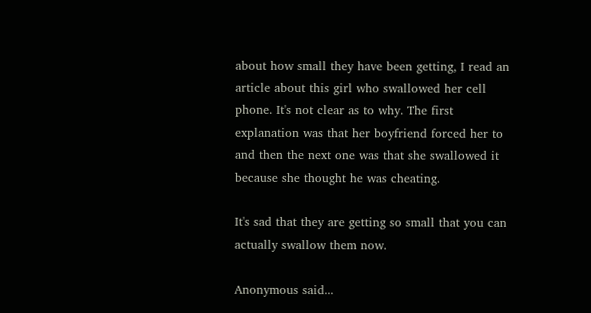about how small they have been getting, I read an article about this girl who swallowed her cell phone. It's not clear as to why. The first explanation was that her boyfriend forced her to and then the next one was that she swallowed it because she thought he was cheating.

It's sad that they are getting so small that you can actually swallow them now.

Anonymous said...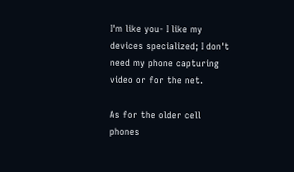I'm like you- I like my devices specialized; I don't need my phone capturing video or for the net.

As for the older cell phones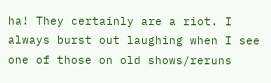ha! They certainly are a riot. I always burst out laughing when I see one of those on old shows/reruns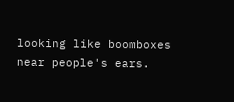looking like boomboxes near people's ears.